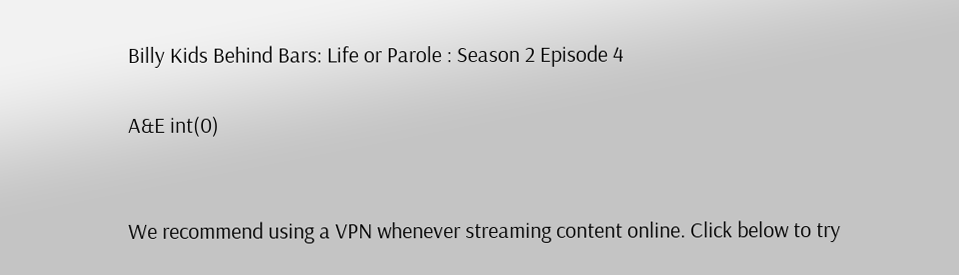Billy Kids Behind Bars: Life or Parole : Season 2 Episode 4

A&E int(0)


We recommend using a VPN whenever streaming content online. Click below to try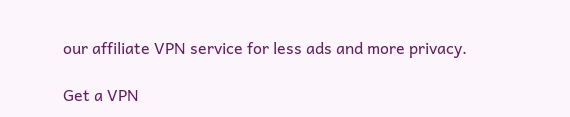our affiliate VPN service for less ads and more privacy.

Get a VPN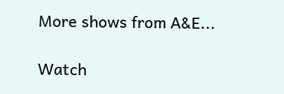More shows from A&E...

Watch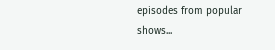episodes from popular shows...